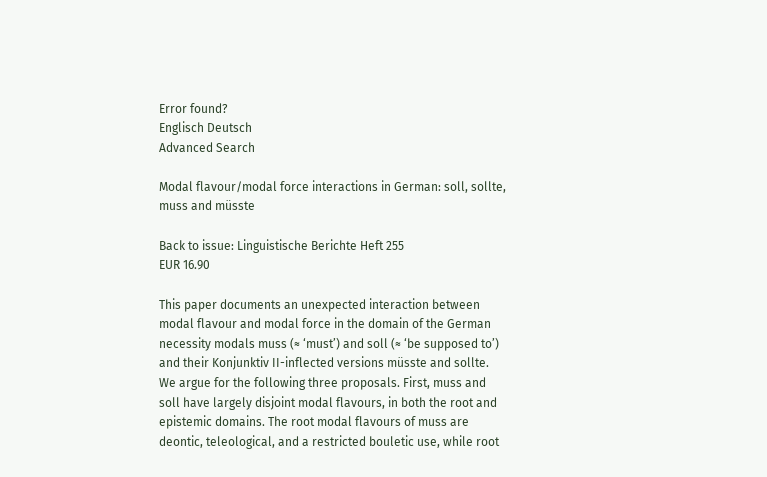Error found?
Englisch Deutsch
Advanced Search

Modal flavour/modal force interactions in German: soll, sollte, muss and müsste

Back to issue: Linguistische Berichte Heft 255
EUR 16.90

This paper documents an unexpected interaction between modal flavour and modal force in the domain of the German necessity modals muss (≈ ‘must’) and soll (≈ ‘be supposed to’) and their Konjunktiv II-inflected versions müsste and sollte. We argue for the following three proposals. First, muss and soll have largely disjoint modal flavours, in both the root and epistemic domains. The root modal flavours of muss are deontic, teleological, and a restricted bouletic use, while root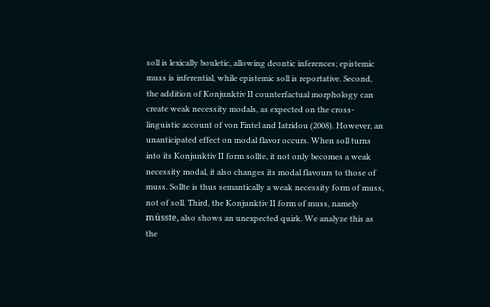soll is lexically bouletic, allowing deontic inferences; epistemic muss is inferential, while epistemic soll is reportative. Second, the addition of Konjunktiv II counterfactual morphology can create weak necessity modals, as expected on the cross-linguistic account of von Fintel and Iatridou (2008). However, an unanticipated effect on modal flavor occurs. When soll turns into its Konjunktiv II form sollte, it not only becomes a weak necessity modal, it also changes its modal flavours to those of muss. Sollte is thus semantically a weak necessity form of muss, not of soll. Third, the Konjunktiv II form of muss, namely müsste, also shows an unexpected quirk. We analyze this as the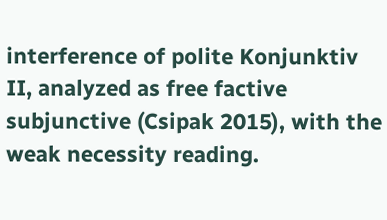interference of polite Konjunktiv II, analyzed as free factive subjunctive (Csipak 2015), with the weak necessity reading.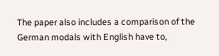The paper also includes a comparison of the German modals with English have to,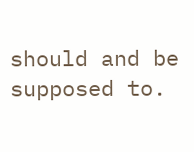should and be supposed to.